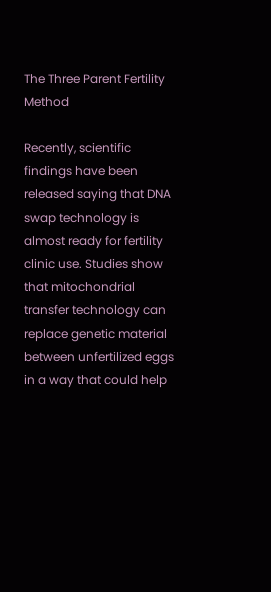The Three Parent Fertility Method

Recently, scientific findings have been released saying that DNA swap technology is almost ready for fertility clinic use. Studies show that mitochondrial transfer technology can replace genetic material between unfertilized eggs in a way that could help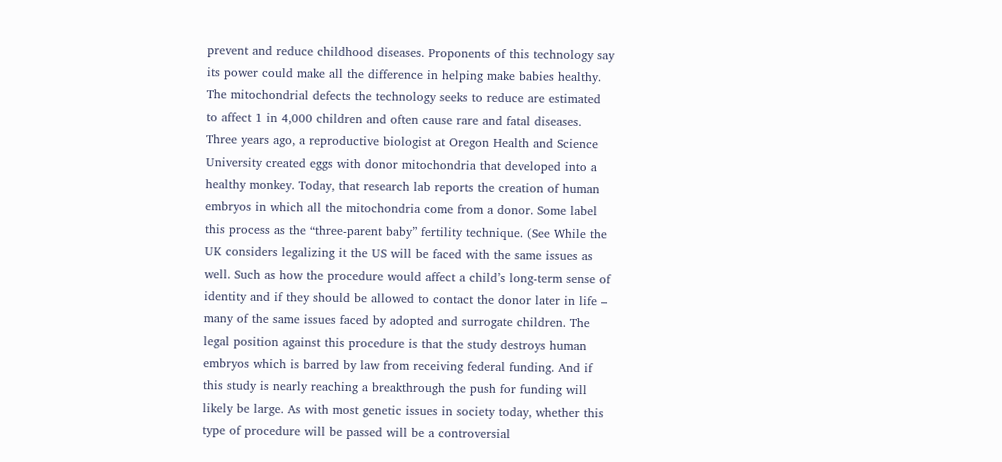prevent and reduce childhood diseases. Proponents of this technology say its power could make all the difference in helping make babies healthy. The mitochondrial defects the technology seeks to reduce are estimated to affect 1 in 4,000 children and often cause rare and fatal diseases. Three years ago, a reproductive biologist at Oregon Health and Science University created eggs with donor mitochondria that developed into a healthy monkey. Today, that research lab reports the creation of human embryos in which all the mitochondria come from a donor. Some label this process as the “three-parent baby” fertility technique. (See While the UK considers legalizing it the US will be faced with the same issues as well. Such as how the procedure would affect a child’s long-term sense of identity and if they should be allowed to contact the donor later in life – many of the same issues faced by adopted and surrogate children. The legal position against this procedure is that the study destroys human embryos which is barred by law from receiving federal funding. And if this study is nearly reaching a breakthrough the push for funding will likely be large. As with most genetic issues in society today, whether this type of procedure will be passed will be a controversial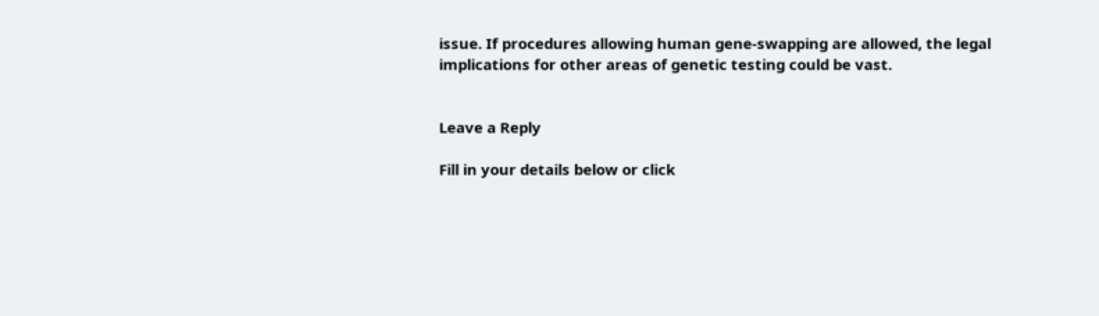issue. If procedures allowing human gene-swapping are allowed, the legal implications for other areas of genetic testing could be vast.


Leave a Reply

Fill in your details below or click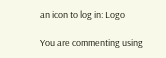an icon to log in: Logo

You are commenting using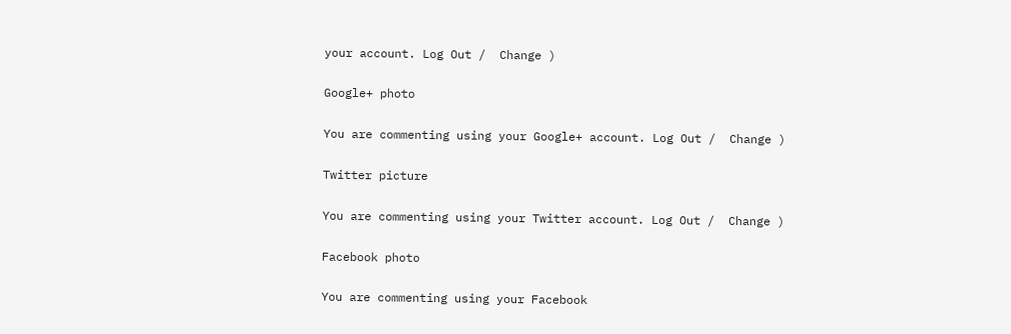your account. Log Out /  Change )

Google+ photo

You are commenting using your Google+ account. Log Out /  Change )

Twitter picture

You are commenting using your Twitter account. Log Out /  Change )

Facebook photo

You are commenting using your Facebook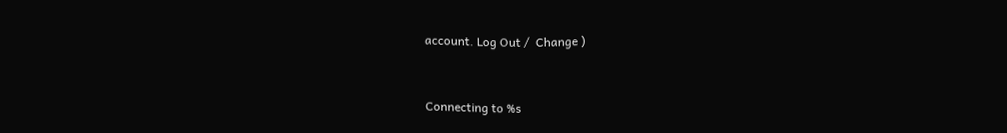account. Log Out /  Change )


Connecting to %s